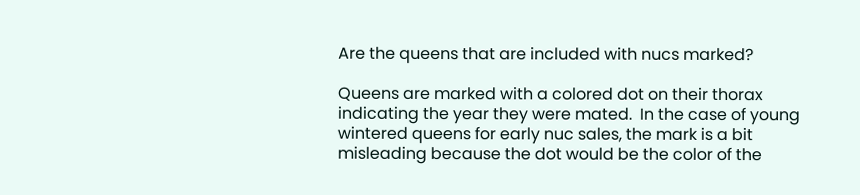Are the queens that are included with nucs marked?

Queens are marked with a colored dot on their thorax indicating the year they were mated.  In the case of young wintered queens for early nuc sales, the mark is a bit misleading because the dot would be the color of the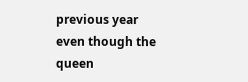previous year even though the queen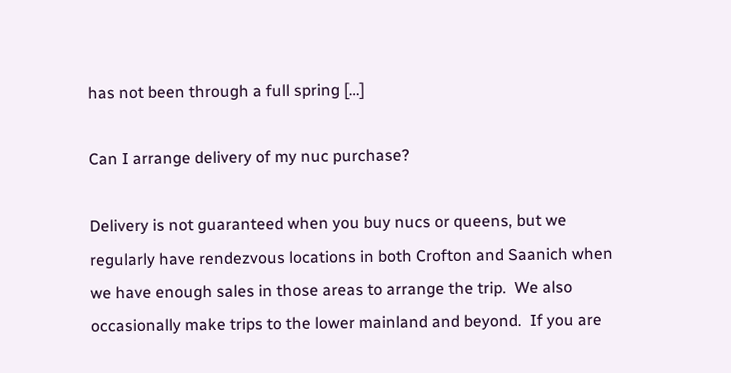has not been through a full spring […]

Can I arrange delivery of my nuc purchase?

Delivery is not guaranteed when you buy nucs or queens, but we regularly have rendezvous locations in both Crofton and Saanich when we have enough sales in those areas to arrange the trip.  We also occasionally make trips to the lower mainland and beyond.  If you are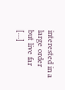interested in a large order but live far […]